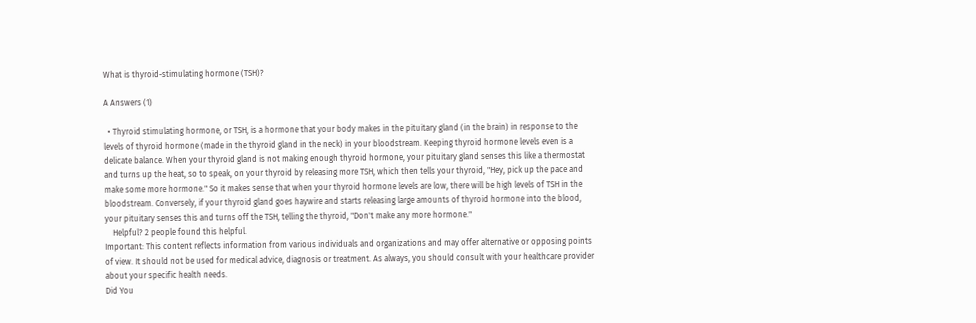What is thyroid-stimulating hormone (TSH)?

A Answers (1)

  • Thyroid stimulating hormone, or TSH, is a hormone that your body makes in the pituitary gland (in the brain) in response to the levels of thyroid hormone (made in the thyroid gland in the neck) in your bloodstream. Keeping thyroid hormone levels even is a delicate balance. When your thyroid gland is not making enough thyroid hormone, your pituitary gland senses this like a thermostat and turns up the heat, so to speak, on your thyroid by releasing more TSH, which then tells your thyroid, "Hey, pick up the pace and make some more hormone." So it makes sense that when your thyroid hormone levels are low, there will be high levels of TSH in the bloodstream. Conversely, if your thyroid gland goes haywire and starts releasing large amounts of thyroid hormone into the blood, your pituitary senses this and turns off the TSH, telling the thyroid, "Don't make any more hormone."
    Helpful? 2 people found this helpful.
Important: This content reflects information from various individuals and organizations and may offer alternative or opposing points of view. It should not be used for medical advice, diagnosis or treatment. As always, you should consult with your healthcare provider about your specific health needs.
Did You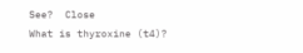See?  Close
What is thyroxine (t4)?